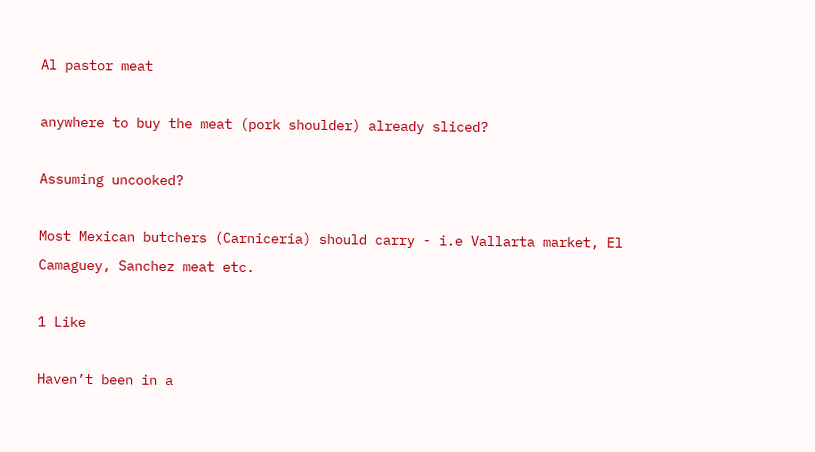Al pastor meat

anywhere to buy the meat (pork shoulder) already sliced?

Assuming uncooked?

Most Mexican butchers (Carniceria) should carry - i.e Vallarta market, El Camaguey, Sanchez meat etc.

1 Like

Haven’t been in a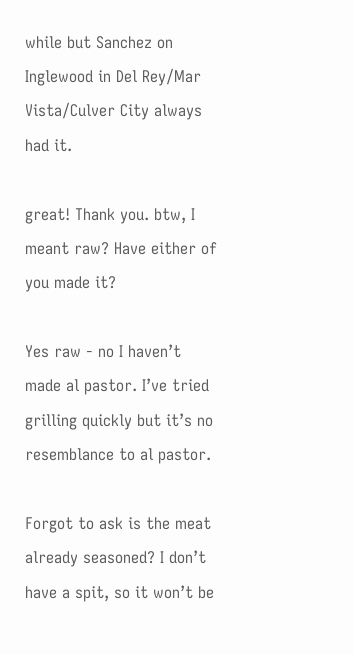while but Sanchez on Inglewood in Del Rey/Mar Vista/Culver City always had it.

great! Thank you. btw, I meant raw? Have either of you made it?

Yes raw - no I haven’t made al pastor. I’ve tried grilling quickly but it’s no resemblance to al pastor.

Forgot to ask is the meat already seasoned? I don’t have a spit, so it won’t be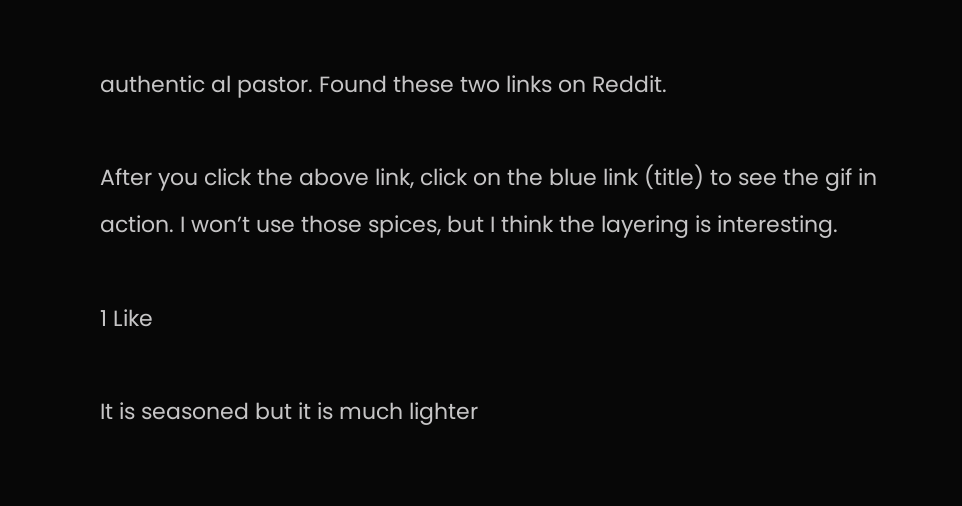authentic al pastor. Found these two links on Reddit.

After you click the above link, click on the blue link (title) to see the gif in action. I won’t use those spices, but I think the layering is interesting.

1 Like

It is seasoned but it is much lighter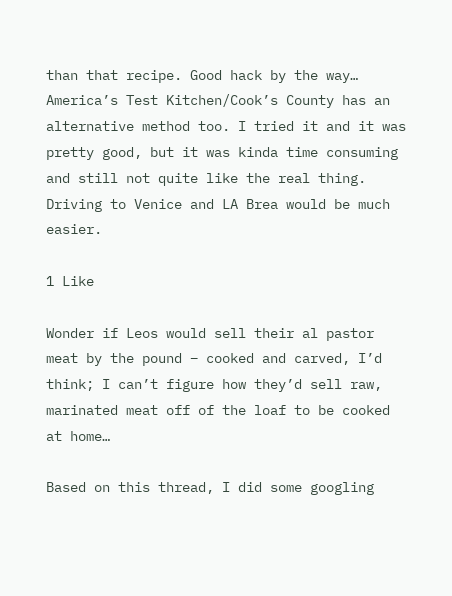than that recipe. Good hack by the way… America’s Test Kitchen/Cook’s County has an alternative method too. I tried it and it was pretty good, but it was kinda time consuming and still not quite like the real thing. Driving to Venice and LA Brea would be much easier.

1 Like

Wonder if Leos would sell their al pastor meat by the pound – cooked and carved, I’d think; I can’t figure how they’d sell raw, marinated meat off of the loaf to be cooked at home…

Based on this thread, I did some googling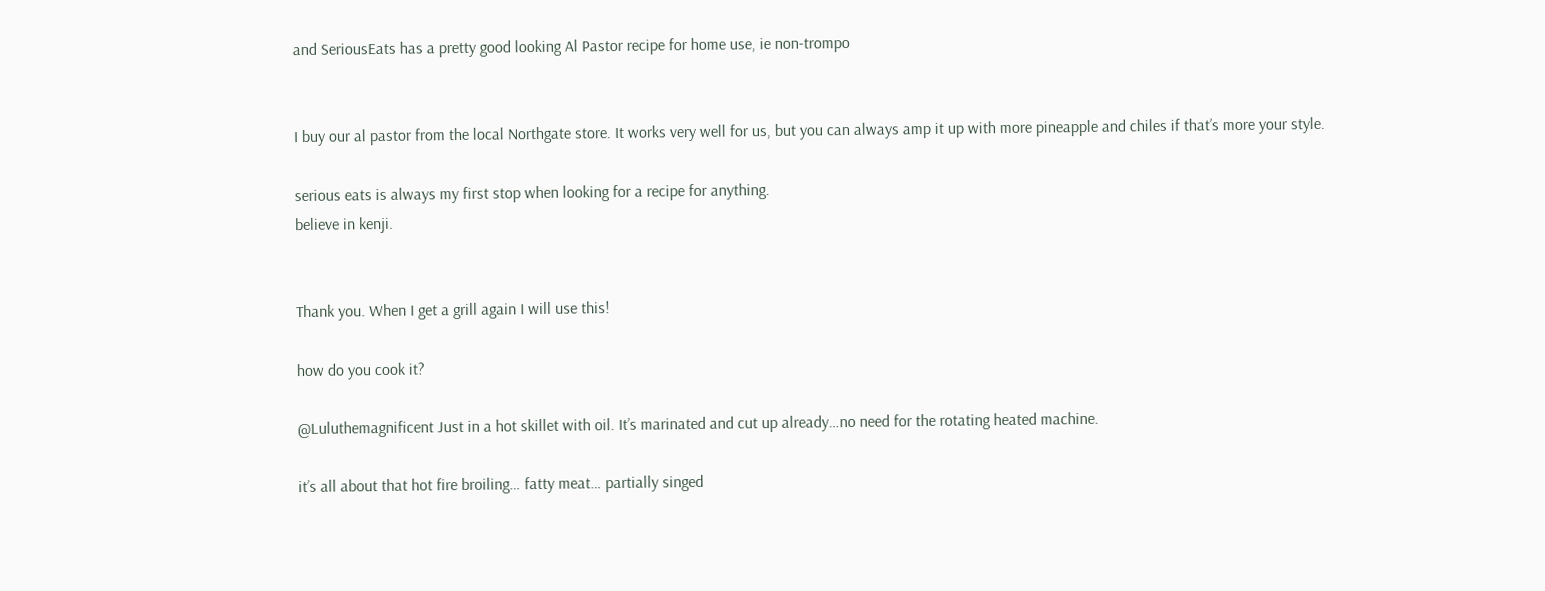and SeriousEats has a pretty good looking Al Pastor recipe for home use, ie non-trompo


I buy our al pastor from the local Northgate store. It works very well for us, but you can always amp it up with more pineapple and chiles if that’s more your style.

serious eats is always my first stop when looking for a recipe for anything.
believe in kenji.


Thank you. When I get a grill again I will use this!

how do you cook it?

@Luluthemagnificent Just in a hot skillet with oil. It’s marinated and cut up already…no need for the rotating heated machine.

it’s all about that hot fire broiling… fatty meat… partially singed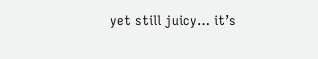yet still juicy… it’s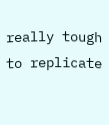really tough to replicate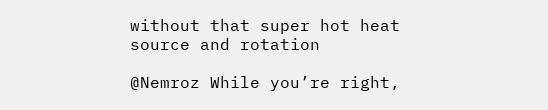without that super hot heat source and rotation

@Nemroz While you’re right,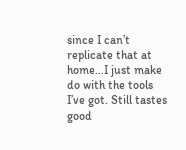since I can’t replicate that at home…I just make do with the tools I’ve got. Still tastes good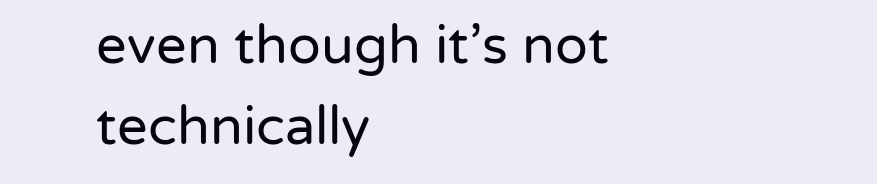even though it’s not technically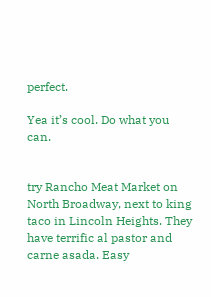perfect.

Yea it’s cool. Do what you can.


try Rancho Meat Market on North Broadway, next to king taco in Lincoln Heights. They have terrific al pastor and carne asada. Easy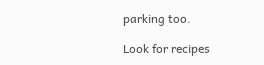parking too.

Look for recipes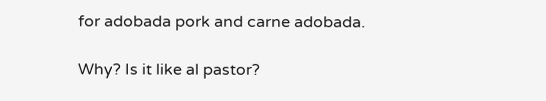for adobada pork and carne adobada.

Why? Is it like al pastor?